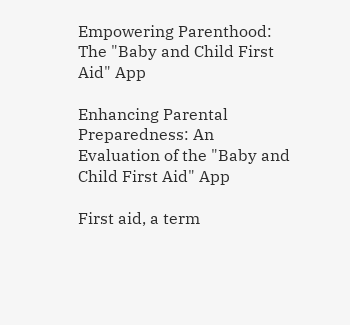Empowering Parenthood: The "Baby and Child First Aid" App

Enhancing Parental Preparedness: An Evaluation of the "Baby and Child First Aid" App

First aid, a term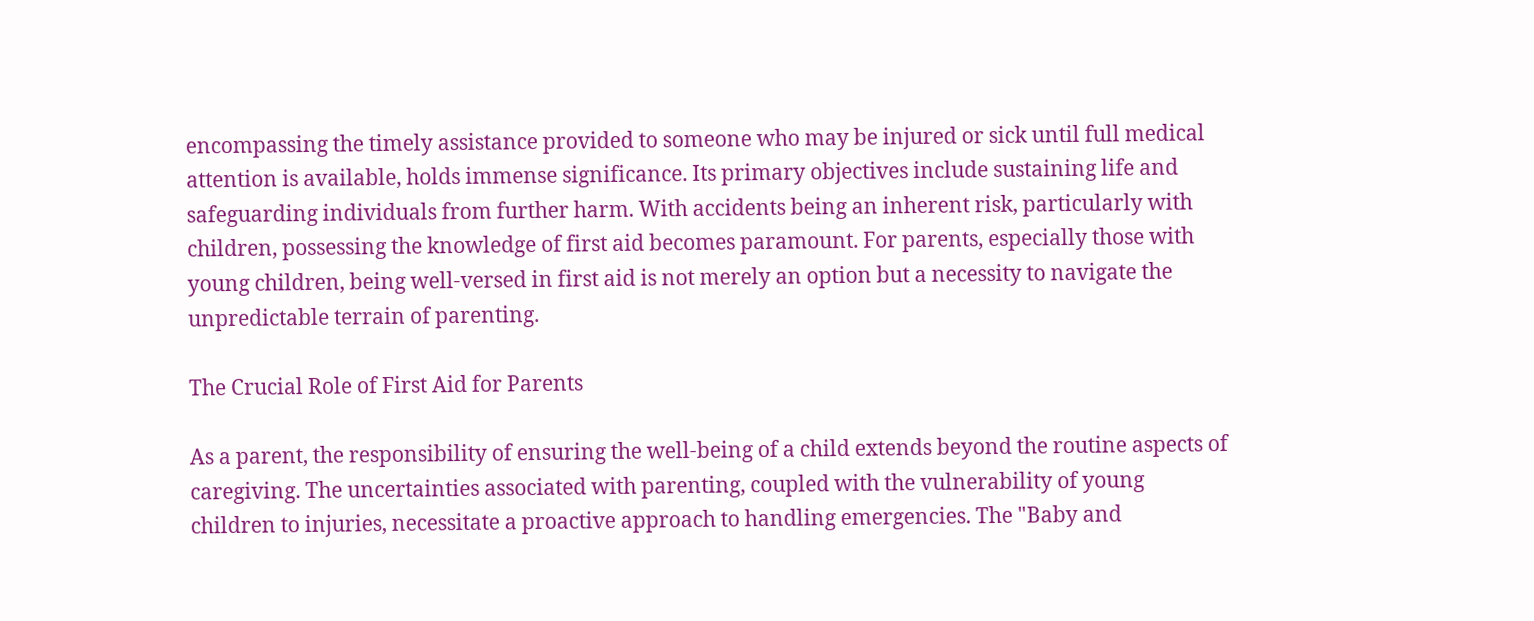encompassing the timely assistance provided to someone who may be injured or sick until full medical attention is available, holds immense significance. Its primary objectives include sustaining life and safeguarding individuals from further harm. With accidents being an inherent risk, particularly with children, possessing the knowledge of first aid becomes paramount. For parents, especially those with young children, being well-versed in first aid is not merely an option but a necessity to navigate the unpredictable terrain of parenting.

The Crucial Role of First Aid for Parents

As a parent, the responsibility of ensuring the well-being of a child extends beyond the routine aspects of caregiving. The uncertainties associated with parenting, coupled with the vulnerability of young children to injuries, necessitate a proactive approach to handling emergencies. The "Baby and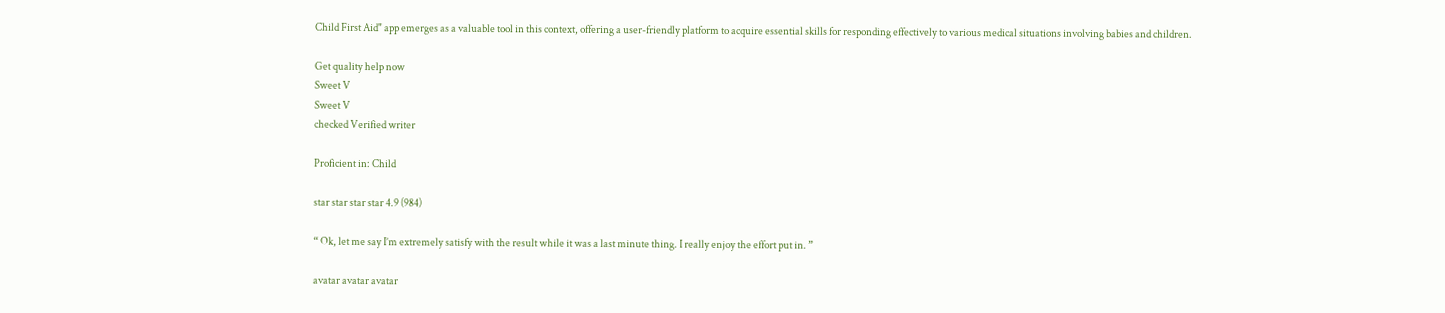Child First Aid" app emerges as a valuable tool in this context, offering a user-friendly platform to acquire essential skills for responding effectively to various medical situations involving babies and children.

Get quality help now
Sweet V
Sweet V
checked Verified writer

Proficient in: Child

star star star star 4.9 (984)

“ Ok, let me say I’m extremely satisfy with the result while it was a last minute thing. I really enjoy the effort put in. ”

avatar avatar avatar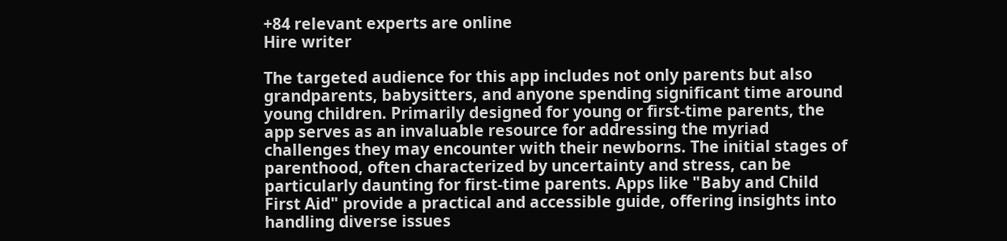+84 relevant experts are online
Hire writer

The targeted audience for this app includes not only parents but also grandparents, babysitters, and anyone spending significant time around young children. Primarily designed for young or first-time parents, the app serves as an invaluable resource for addressing the myriad challenges they may encounter with their newborns. The initial stages of parenthood, often characterized by uncertainty and stress, can be particularly daunting for first-time parents. Apps like "Baby and Child First Aid" provide a practical and accessible guide, offering insights into handling diverse issues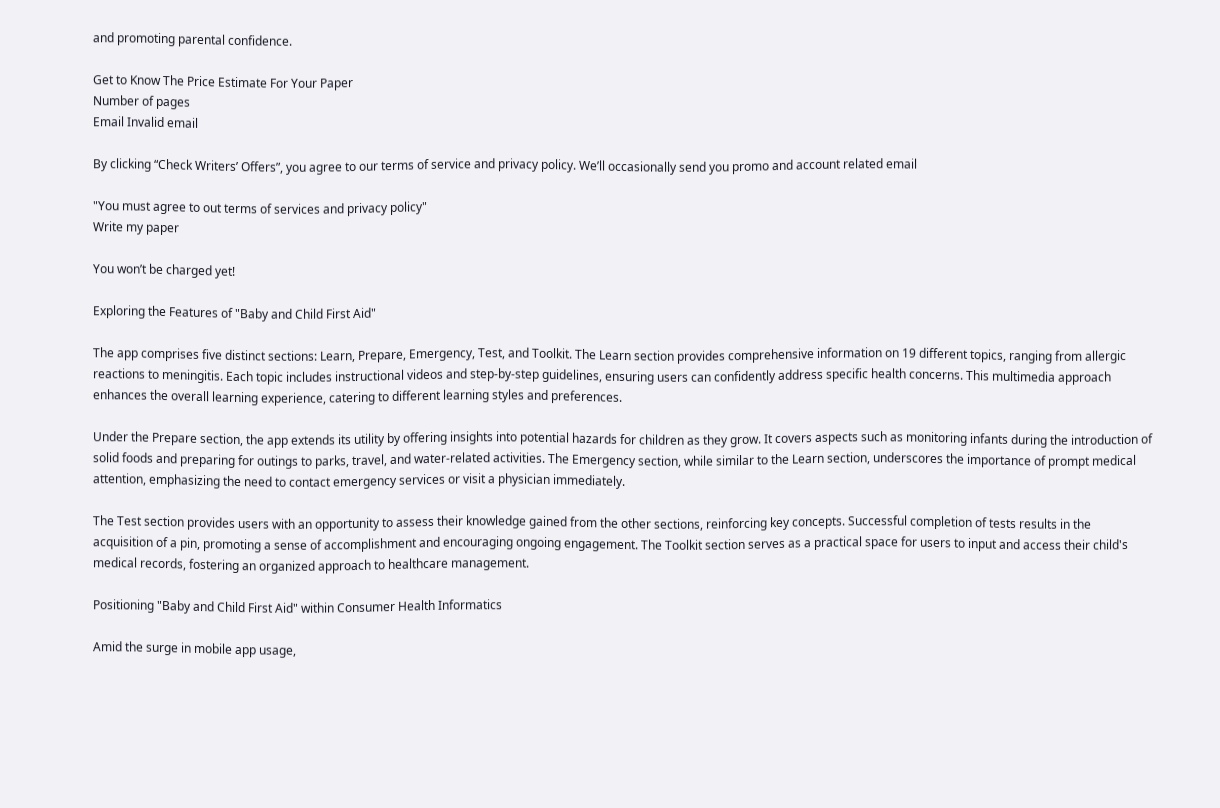and promoting parental confidence.

Get to Know The Price Estimate For Your Paper
Number of pages
Email Invalid email

By clicking “Check Writers’ Offers”, you agree to our terms of service and privacy policy. We’ll occasionally send you promo and account related email

"You must agree to out terms of services and privacy policy"
Write my paper

You won’t be charged yet!

Exploring the Features of "Baby and Child First Aid"

The app comprises five distinct sections: Learn, Prepare, Emergency, Test, and Toolkit. The Learn section provides comprehensive information on 19 different topics, ranging from allergic reactions to meningitis. Each topic includes instructional videos and step-by-step guidelines, ensuring users can confidently address specific health concerns. This multimedia approach enhances the overall learning experience, catering to different learning styles and preferences.

Under the Prepare section, the app extends its utility by offering insights into potential hazards for children as they grow. It covers aspects such as monitoring infants during the introduction of solid foods and preparing for outings to parks, travel, and water-related activities. The Emergency section, while similar to the Learn section, underscores the importance of prompt medical attention, emphasizing the need to contact emergency services or visit a physician immediately.

The Test section provides users with an opportunity to assess their knowledge gained from the other sections, reinforcing key concepts. Successful completion of tests results in the acquisition of a pin, promoting a sense of accomplishment and encouraging ongoing engagement. The Toolkit section serves as a practical space for users to input and access their child's medical records, fostering an organized approach to healthcare management.

Positioning "Baby and Child First Aid" within Consumer Health Informatics

Amid the surge in mobile app usage,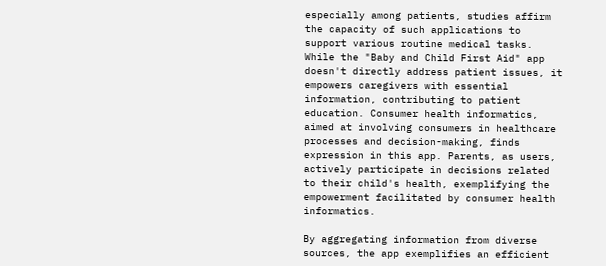especially among patients, studies affirm the capacity of such applications to support various routine medical tasks. While the "Baby and Child First Aid" app doesn't directly address patient issues, it empowers caregivers with essential information, contributing to patient education. Consumer health informatics, aimed at involving consumers in healthcare processes and decision-making, finds expression in this app. Parents, as users, actively participate in decisions related to their child's health, exemplifying the empowerment facilitated by consumer health informatics.

By aggregating information from diverse sources, the app exemplifies an efficient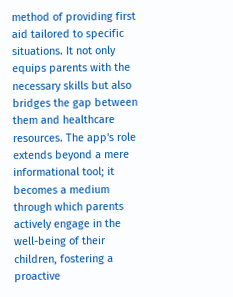method of providing first aid tailored to specific situations. It not only equips parents with the necessary skills but also bridges the gap between them and healthcare resources. The app's role extends beyond a mere informational tool; it becomes a medium through which parents actively engage in the well-being of their children, fostering a proactive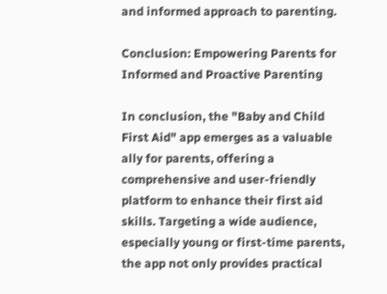and informed approach to parenting.

Conclusion: Empowering Parents for Informed and Proactive Parenting

In conclusion, the "Baby and Child First Aid" app emerges as a valuable ally for parents, offering a comprehensive and user-friendly platform to enhance their first aid skills. Targeting a wide audience, especially young or first-time parents, the app not only provides practical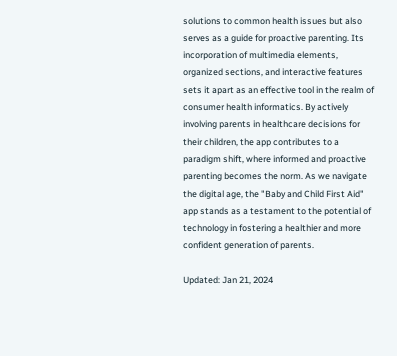solutions to common health issues but also serves as a guide for proactive parenting. Its incorporation of multimedia elements, organized sections, and interactive features sets it apart as an effective tool in the realm of consumer health informatics. By actively involving parents in healthcare decisions for their children, the app contributes to a paradigm shift, where informed and proactive parenting becomes the norm. As we navigate the digital age, the "Baby and Child First Aid" app stands as a testament to the potential of technology in fostering a healthier and more confident generation of parents.

Updated: Jan 21, 2024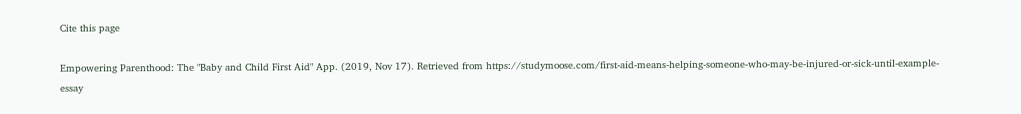Cite this page

Empowering Parenthood: The "Baby and Child First Aid" App. (2019, Nov 17). Retrieved from https://studymoose.com/first-aid-means-helping-someone-who-may-be-injured-or-sick-until-example-essay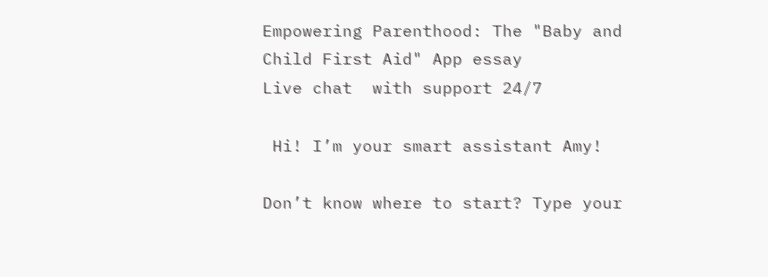Empowering Parenthood: The "Baby and Child First Aid" App essay
Live chat  with support 24/7

 Hi! I’m your smart assistant Amy!

Don’t know where to start? Type your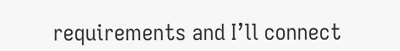requirements and I’ll connect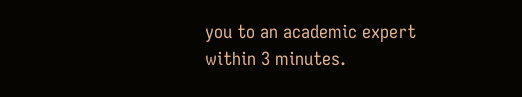you to an academic expert within 3 minutes.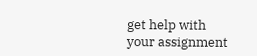get help with your assignment